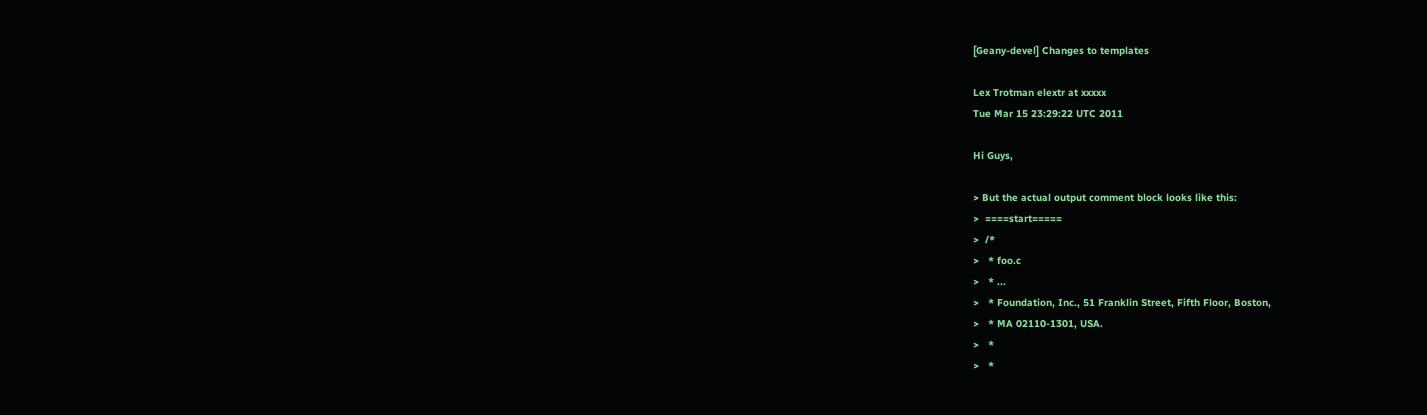[Geany-devel] Changes to templates

Lex Trotman elextr at xxxxx
Tue Mar 15 23:29:22 UTC 2011

Hi Guys,

> But the actual output comment block looks like this:
>  ====start=====
>  /*
>   * foo.c
>   * ...
>   * Foundation, Inc., 51 Franklin Street, Fifth Floor, Boston,
>   * MA 02110-1301, USA.
>   *
>   *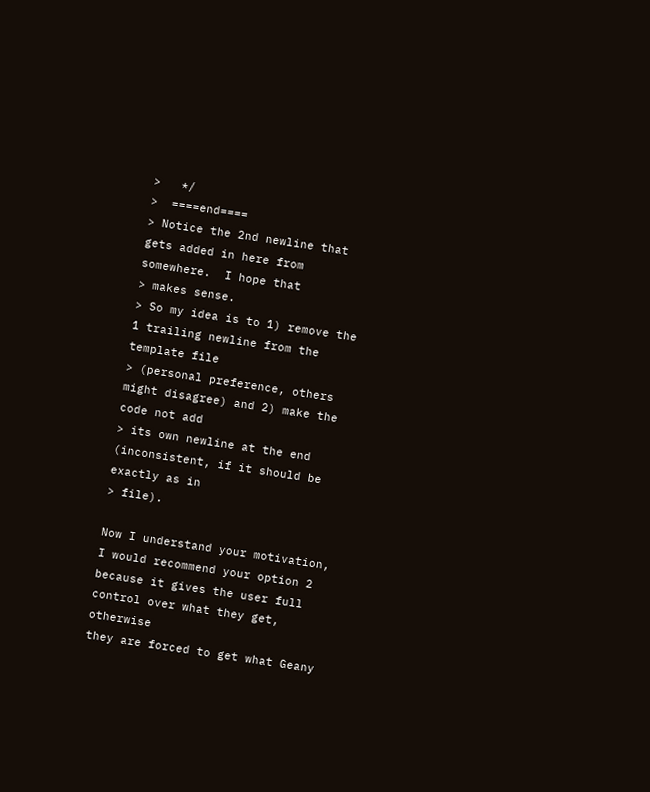>   */
>  ====end====
> Notice the 2nd newline that gets added in here from somewhere.  I hope that
> makes sense.
> So my idea is to 1) remove the 1 trailing newline from the template file
> (personal preference, others might disagree) and 2) make the code not add
> its own newline at the end (inconsistent, if it should be exactly as in
> file).

Now I understand your motivation, I would recommend your option 2
because it gives the user full control over what they get, otherwise
they are forced to get what Geany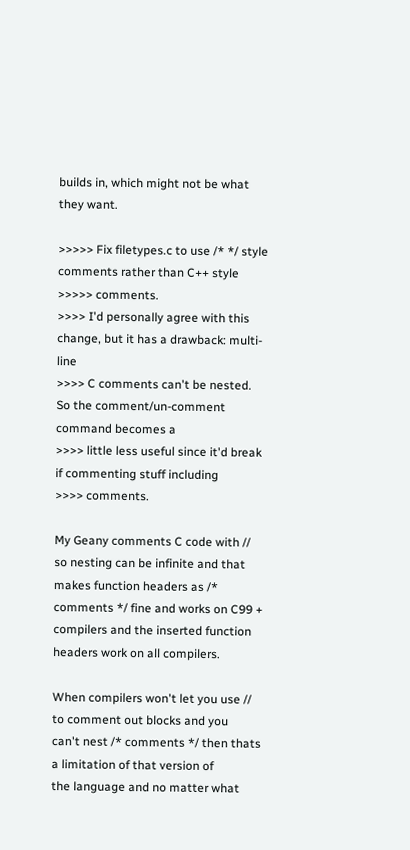builds in, which might not be what
they want.

>>>>> Fix filetypes.c to use /* */ style comments rather than C++ style
>>>>> comments.
>>>> I'd personally agree with this change, but it has a drawback: multi-line
>>>> C comments can't be nested. So the comment/un-comment command becomes a
>>>> little less useful since it'd break if commenting stuff including
>>>> comments.

My Geany comments C code with // so nesting can be infinite and that
makes function headers as /* comments */ fine and works on C99 +
compilers and the inserted function headers work on all compilers.

When compilers won't let you use // to comment out blocks and you
can't nest /* comments */ then thats a limitation of that version of
the language and no matter what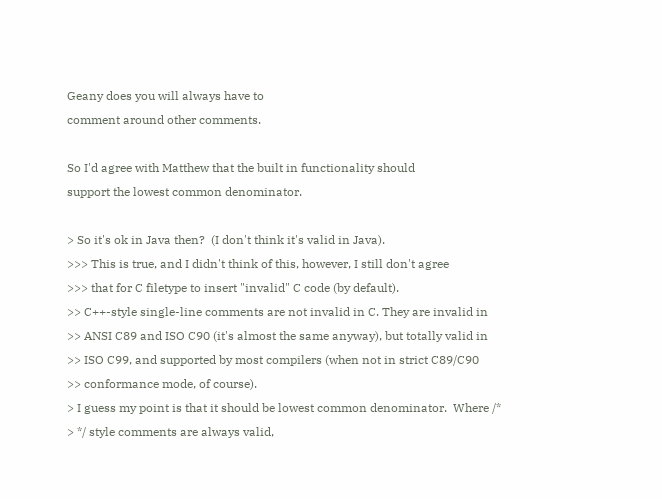Geany does you will always have to
comment around other comments.

So I'd agree with Matthew that the built in functionality should
support the lowest common denominator.

> So it's ok in Java then?  (I don't think it's valid in Java).
>>> This is true, and I didn't think of this, however, I still don't agree
>>> that for C filetype to insert "invalid" C code (by default).
>> C++-style single-line comments are not invalid in C. They are invalid in
>> ANSI C89 and ISO C90 (it's almost the same anyway), but totally valid in
>> ISO C99, and supported by most compilers (when not in strict C89/C90
>> conformance mode, of course).
> I guess my point is that it should be lowest common denominator.  Where /*
> */ style comments are always valid,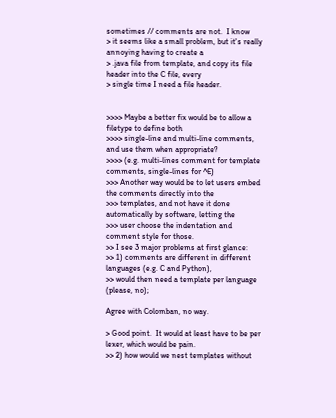sometimes // comments are not.  I know
> it seems like a small problem, but it's really annoying having to create a
> .java file from template, and copy its file header into the C file, every
> single time I need a file header.


>>>> Maybe a better fix would be to allow a filetype to define both
>>>> single-line and multi-line comments, and use them when appropriate?
>>>> (e.g. multi-lines comment for template comments, single-lines for ^E)
>>> Another way would be to let users embed the comments directly into the
>>> templates, and not have it done automatically by software, letting the
>>> user choose the indentation and comment style for those.
>> I see 3 major problems at first glance:
>> 1) comments are different in different languages (e.g. C and Python),
>> would then need a template per language (please, no);

Agree with Colomban, no way.

> Good point.  It would at least have to be per lexer, which would be pain.
>> 2) how would we nest templates without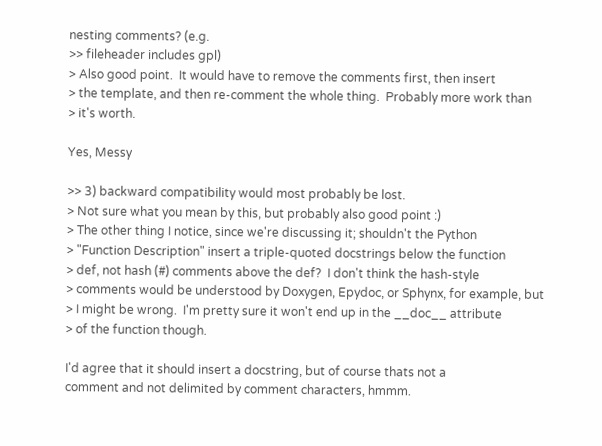nesting comments? (e.g.
>> fileheader includes gpl)
> Also good point.  It would have to remove the comments first, then insert
> the template, and then re-comment the whole thing.  Probably more work than
> it's worth.

Yes, Messy

>> 3) backward compatibility would most probably be lost.
> Not sure what you mean by this, but probably also good point :)
> The other thing I notice, since we're discussing it; shouldn't the Python
> "Function Description" insert a triple-quoted docstrings below the function
> def, not hash (#) comments above the def?  I don't think the hash-style
> comments would be understood by Doxygen, Epydoc, or Sphynx, for example, but
> I might be wrong.  I'm pretty sure it won't end up in the __doc__ attribute
> of the function though.

I'd agree that it should insert a docstring, but of course thats not a
comment and not delimited by comment characters, hmmm.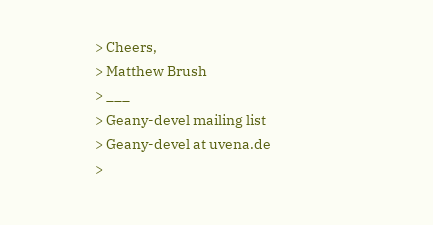> Cheers,
> Matthew Brush
> ___
> Geany-devel mailing list
> Geany-devel at uvena.de
>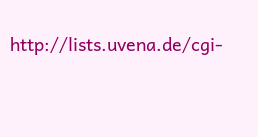http://lists.uvena.de/cgi-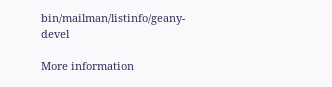bin/mailman/listinfo/geany-devel

More information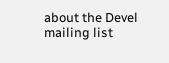about the Devel mailing list